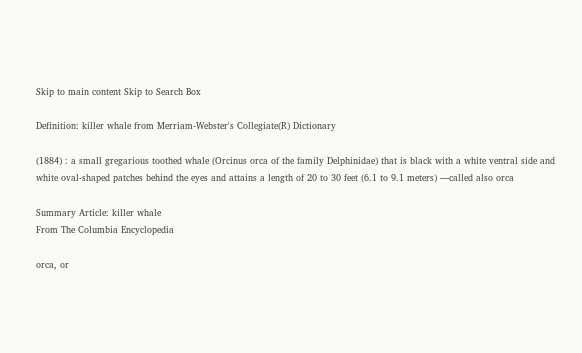Skip to main content Skip to Search Box

Definition: killer whale from Merriam-Webster's Collegiate(R) Dictionary

(1884) : a small gregarious toothed whale (Orcinus orca of the family Delphinidae) that is black with a white ventral side and white oval-shaped patches behind the eyes and attains a length of 20 to 30 feet (6.1 to 9.1 meters) —called also orca

Summary Article: killer whale
From The Columbia Encyclopedia

orca, or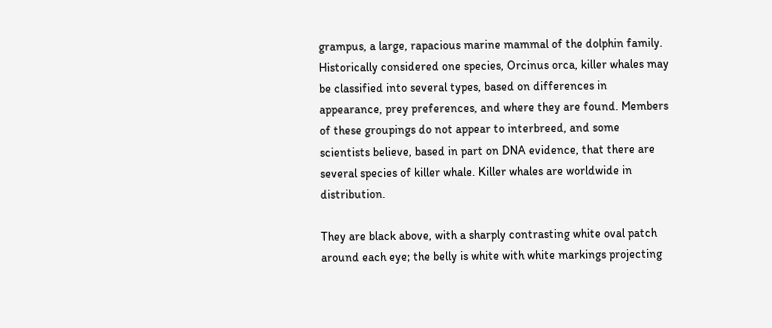grampus, a large, rapacious marine mammal of the dolphin family. Historically considered one species, Orcinus orca, killer whales may be classified into several types, based on differences in appearance, prey preferences, and where they are found. Members of these groupings do not appear to interbreed, and some scientists believe, based in part on DNA evidence, that there are several species of killer whale. Killer whales are worldwide in distribution.

They are black above, with a sharply contrasting white oval patch around each eye; the belly is white with white markings projecting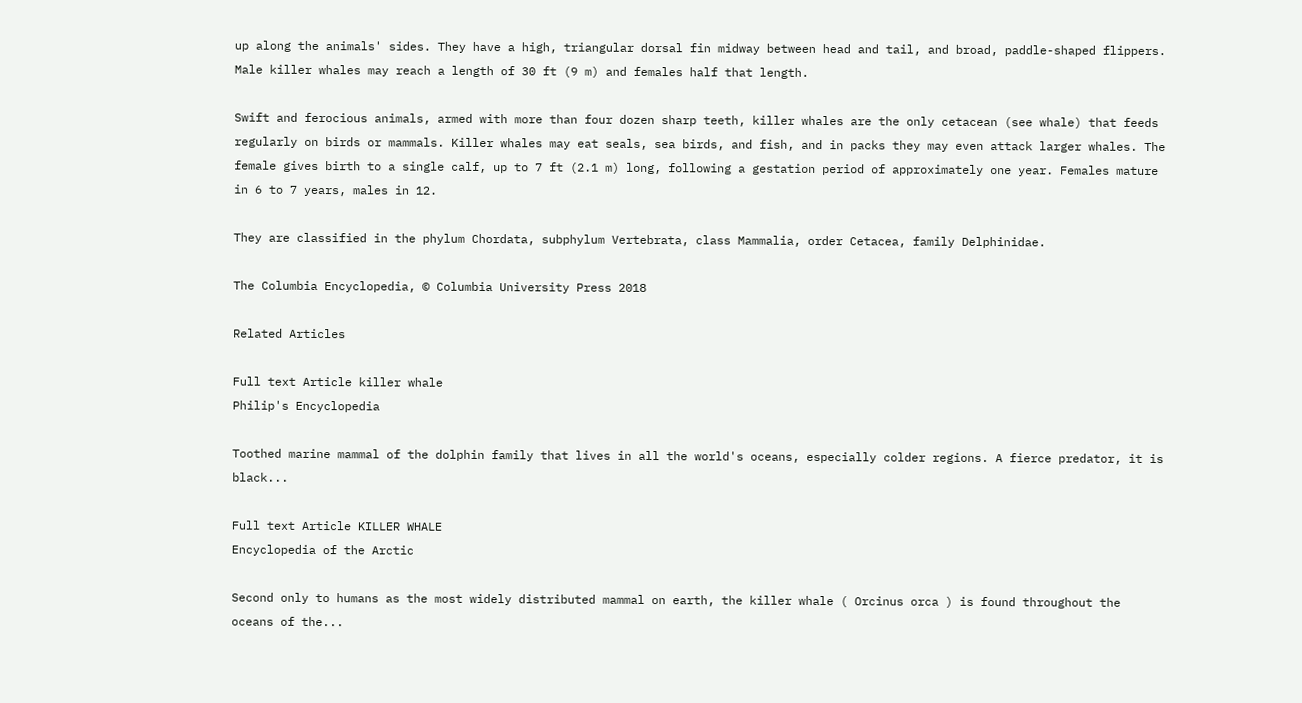up along the animals' sides. They have a high, triangular dorsal fin midway between head and tail, and broad, paddle-shaped flippers. Male killer whales may reach a length of 30 ft (9 m) and females half that length.

Swift and ferocious animals, armed with more than four dozen sharp teeth, killer whales are the only cetacean (see whale) that feeds regularly on birds or mammals. Killer whales may eat seals, sea birds, and fish, and in packs they may even attack larger whales. The female gives birth to a single calf, up to 7 ft (2.1 m) long, following a gestation period of approximately one year. Females mature in 6 to 7 years, males in 12.

They are classified in the phylum Chordata, subphylum Vertebrata, class Mammalia, order Cetacea, family Delphinidae.

The Columbia Encyclopedia, © Columbia University Press 2018

Related Articles

Full text Article killer whale
Philip's Encyclopedia

Toothed marine mammal of the dolphin family that lives in all the world's oceans, especially colder regions. A fierce predator, it is black...

Full text Article KILLER WHALE
Encyclopedia of the Arctic

Second only to humans as the most widely distributed mammal on earth, the killer whale ( Orcinus orca ) is found throughout the oceans of the...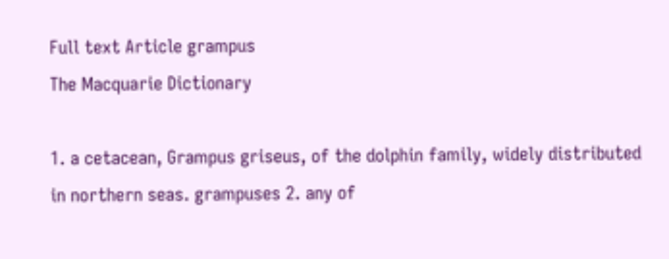Full text Article grampus
The Macquarie Dictionary

1. a cetacean, Grampus griseus, of the dolphin family, widely distributed in northern seas. grampuses 2. any of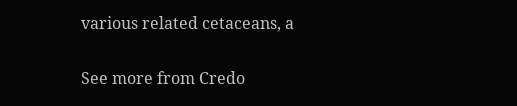various related cetaceans, a

See more from Credo